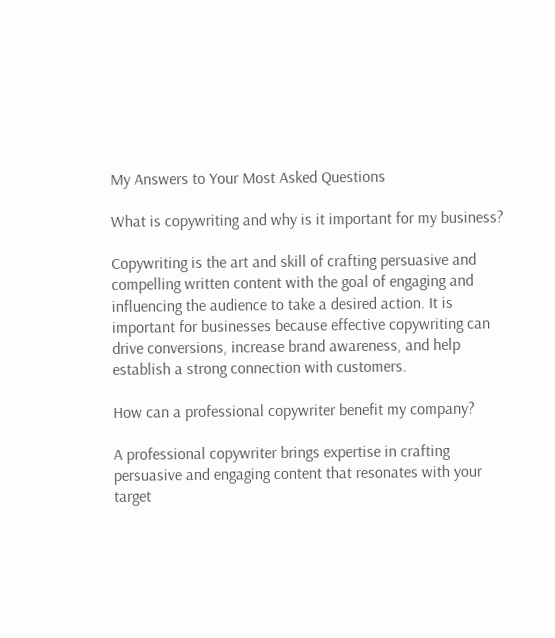My Answers to Your Most Asked Questions

What is copywriting and why is it important for my business?

Copywriting is the art and skill of crafting persuasive and compelling written content with the goal of engaging and influencing the audience to take a desired action. It is important for businesses because effective copywriting can drive conversions, increase brand awareness, and help establish a strong connection with customers.

How can a professional copywriter benefit my company?

A professional copywriter brings expertise in crafting persuasive and engaging content that resonates with your target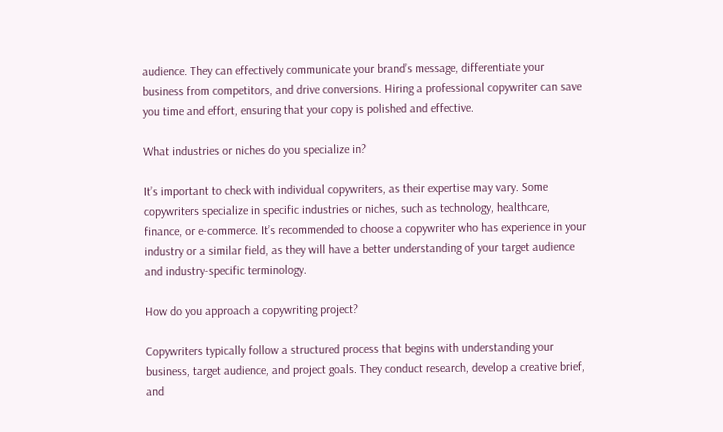audience. They can effectively communicate your brand’s message, differentiate your business from competitors, and drive conversions. Hiring a professional copywriter can save you time and effort, ensuring that your copy is polished and effective.

What industries or niches do you specialize in?

It’s important to check with individual copywriters, as their expertise may vary. Some copywriters specialize in specific industries or niches, such as technology, healthcare, finance, or e-commerce. It’s recommended to choose a copywriter who has experience in your industry or a similar field, as they will have a better understanding of your target audience and industry-specific terminology.

How do you approach a copywriting project?

Copywriters typically follow a structured process that begins with understanding your business, target audience, and project goals. They conduct research, develop a creative brief, and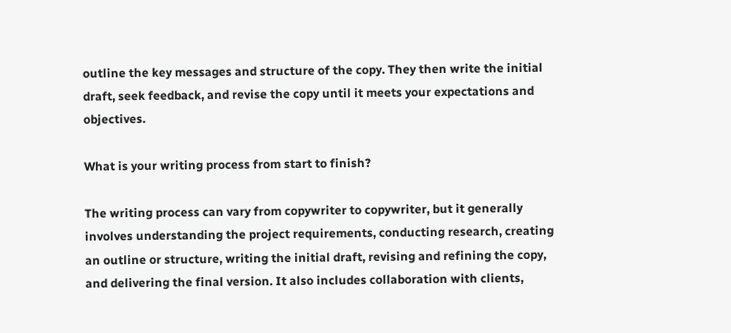outline the key messages and structure of the copy. They then write the initial draft, seek feedback, and revise the copy until it meets your expectations and objectives.

What is your writing process from start to finish?

The writing process can vary from copywriter to copywriter, but it generally involves understanding the project requirements, conducting research, creating an outline or structure, writing the initial draft, revising and refining the copy, and delivering the final version. It also includes collaboration with clients,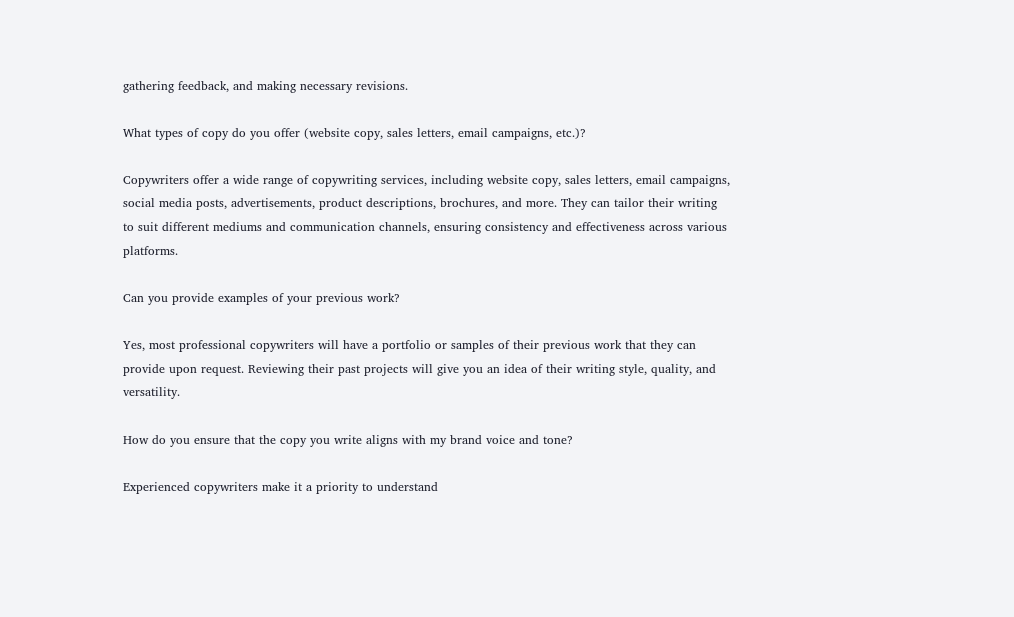gathering feedback, and making necessary revisions.

What types of copy do you offer (website copy, sales letters, email campaigns, etc.)?

Copywriters offer a wide range of copywriting services, including website copy, sales letters, email campaigns, social media posts, advertisements, product descriptions, brochures, and more. They can tailor their writing to suit different mediums and communication channels, ensuring consistency and effectiveness across various platforms.

Can you provide examples of your previous work?

Yes, most professional copywriters will have a portfolio or samples of their previous work that they can provide upon request. Reviewing their past projects will give you an idea of their writing style, quality, and versatility.

How do you ensure that the copy you write aligns with my brand voice and tone?

Experienced copywriters make it a priority to understand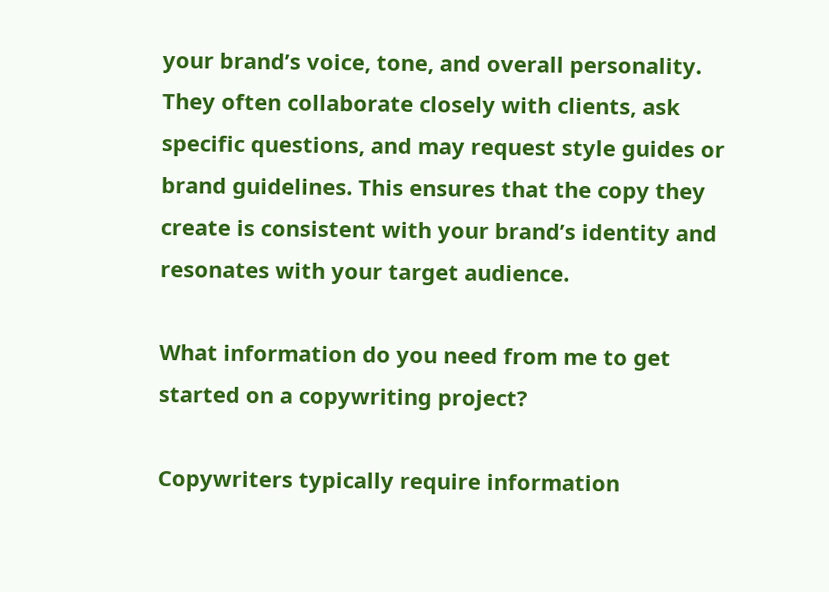your brand’s voice, tone, and overall personality. They often collaborate closely with clients, ask specific questions, and may request style guides or brand guidelines. This ensures that the copy they create is consistent with your brand’s identity and resonates with your target audience.

What information do you need from me to get started on a copywriting project?

Copywriters typically require information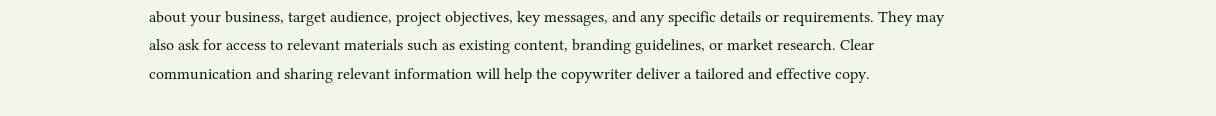about your business, target audience, project objectives, key messages, and any specific details or requirements. They may also ask for access to relevant materials such as existing content, branding guidelines, or market research. Clear communication and sharing relevant information will help the copywriter deliver a tailored and effective copy.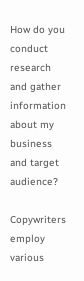How do you conduct research and gather information about my business and target audience?

Copywriters employ various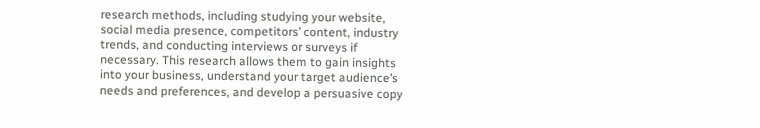research methods, including studying your website, social media presence, competitors’ content, industry trends, and conducting interviews or surveys if necessary. This research allows them to gain insights into your business, understand your target audience’s needs and preferences, and develop a persuasive copy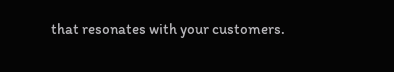that resonates with your customers.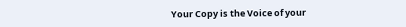Your Copy is the Voice of your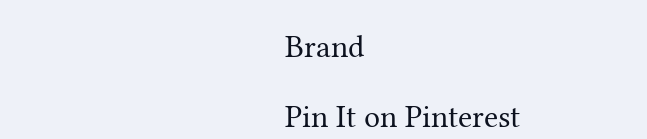Brand

Pin It on Pinterest